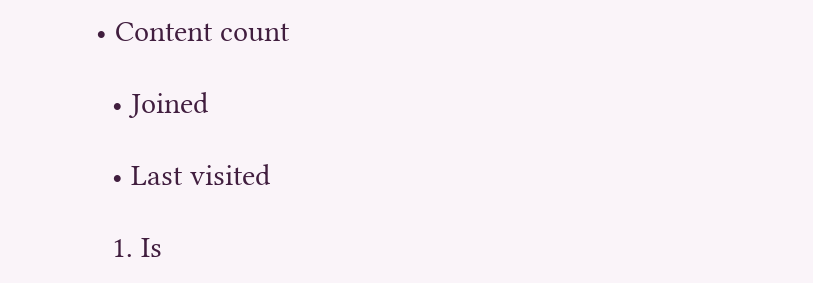• Content count

  • Joined

  • Last visited

  1. Is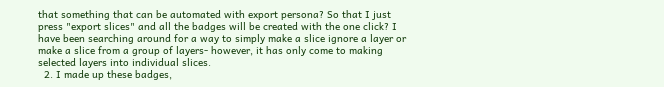that something that can be automated with export persona? So that I just press "export slices" and all the badges will be created with the one click? I have been searching around for a way to simply make a slice ignore a layer or make a slice from a group of layers- however, it has only come to making selected layers into individual slices.
  2. I made up these badges,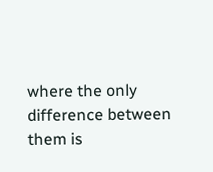where the only difference between them is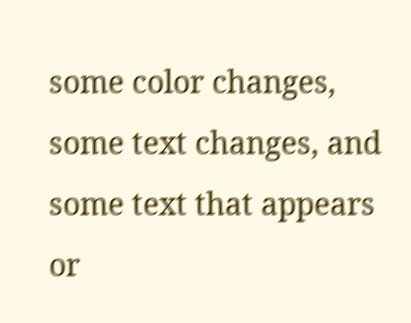some color changes, some text changes, and some text that appears or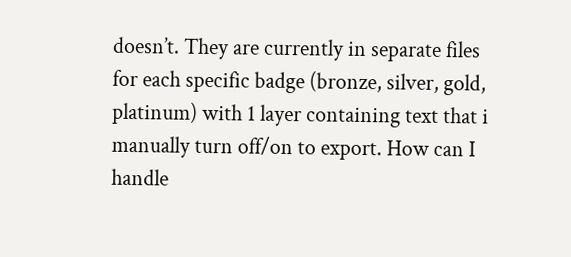doesn’t. They are currently in separate files for each specific badge (bronze, silver, gold, platinum) with 1 layer containing text that i manually turn off/on to export. How can I handle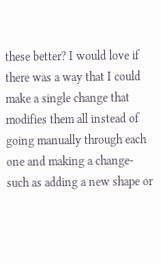these better? I would love if there was a way that I could make a single change that modifies them all instead of going manually through each one and making a change- such as adding a new shape or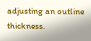adjusting an outline thickness.